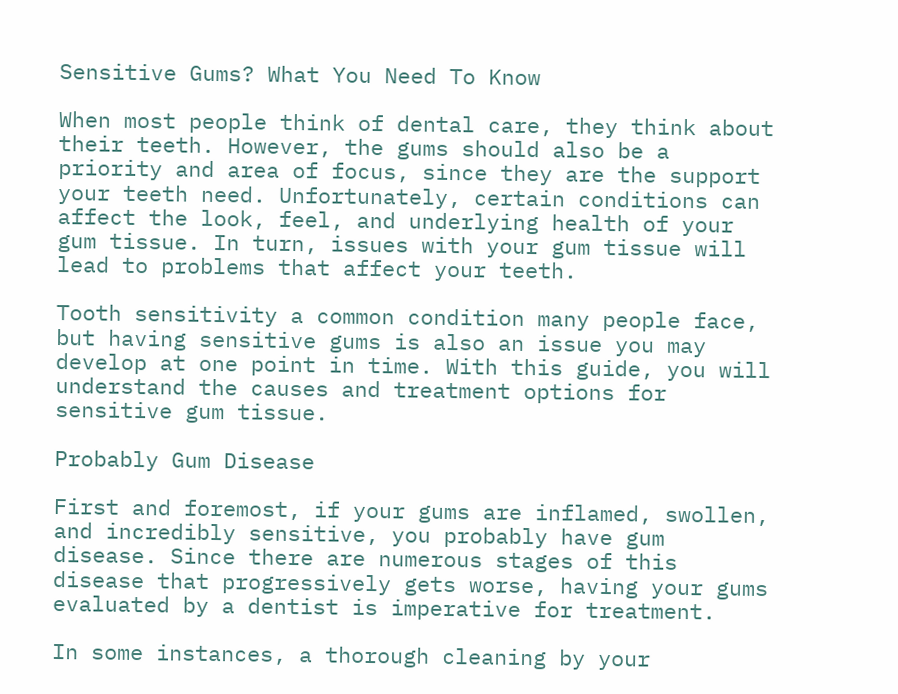Sensitive Gums? What You Need To Know

When most people think of dental care, they think about their teeth. However, the gums should also be a priority and area of focus, since they are the support your teeth need. Unfortunately, certain conditions can affect the look, feel, and underlying health of your gum tissue. In turn, issues with your gum tissue will lead to problems that affect your teeth.

Tooth sensitivity a common condition many people face, but having sensitive gums is also an issue you may develop at one point in time. With this guide, you will understand the causes and treatment options for sensitive gum tissue.

Probably Gum Disease

First and foremost, if your gums are inflamed, swollen, and incredibly sensitive, you probably have gum disease. Since there are numerous stages of this disease that progressively gets worse, having your gums evaluated by a dentist is imperative for treatment.

In some instances, a thorough cleaning by your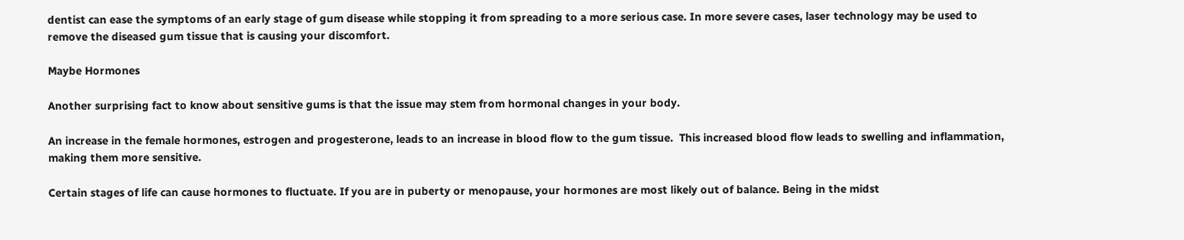dentist can ease the symptoms of an early stage of gum disease while stopping it from spreading to a more serious case. In more severe cases, laser technology may be used to remove the diseased gum tissue that is causing your discomfort.

Maybe Hormones

Another surprising fact to know about sensitive gums is that the issue may stem from hormonal changes in your body.

An increase in the female hormones, estrogen and progesterone, leads to an increase in blood flow to the gum tissue.  This increased blood flow leads to swelling and inflammation, making them more sensitive.

Certain stages of life can cause hormones to fluctuate. If you are in puberty or menopause, your hormones are most likely out of balance. Being in the midst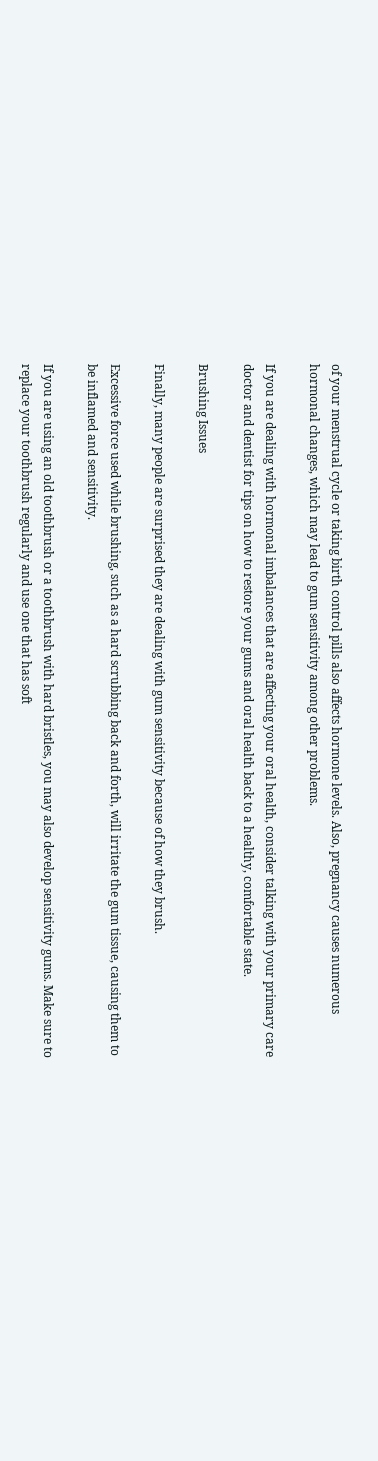of your menstrual cycle or taking birth control pills also affects hormone levels. Also, pregnancy causes numerous hormonal changes, which may lead to gum sensitivity among other problems.

If you are dealing with hormonal imbalances that are affecting your oral health, consider talking with your primary care doctor and dentist for tips on how to restore your gums and oral health back to a healthy, comfortable state.

Brushing Issues

Finally, many people are surprised they are dealing with gum sensitivity because of how they brush.

Excessive force used while brushing, such as a hard scrubbing back and forth, will irritate the gum tissue, causing them to be inflamed and sensitivity.

If you are using an old toothbrush or a toothbrush with hard bristles, you may also develop sensitivity gums. Make sure to replace your toothbrush regularly and use one that has soft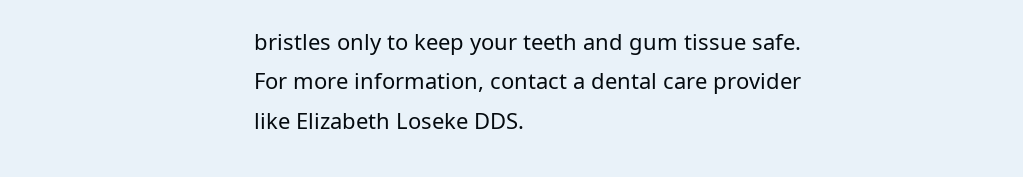bristles only to keep your teeth and gum tissue safe. For more information, contact a dental care provider like Elizabeth Loseke DDS.